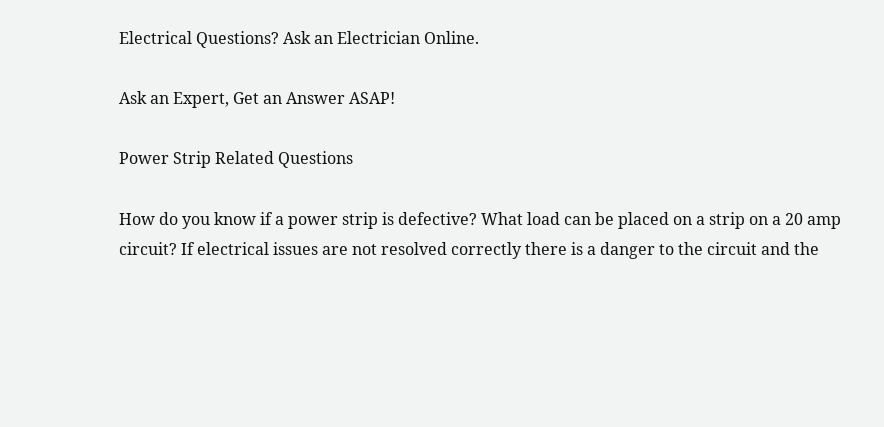Electrical Questions? Ask an Electrician Online.

Ask an Expert, Get an Answer ASAP!

Power Strip Related Questions

How do you know if a power strip is defective? What load can be placed on a strip on a 20 amp circuit? If electrical issues are not resolved correctly there is a danger to the circuit and the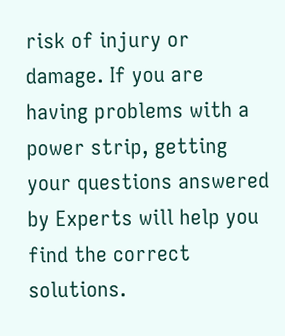risk of injury or damage. If you are having problems with a power strip, getting your questions answered by Experts will help you find the correct solutions.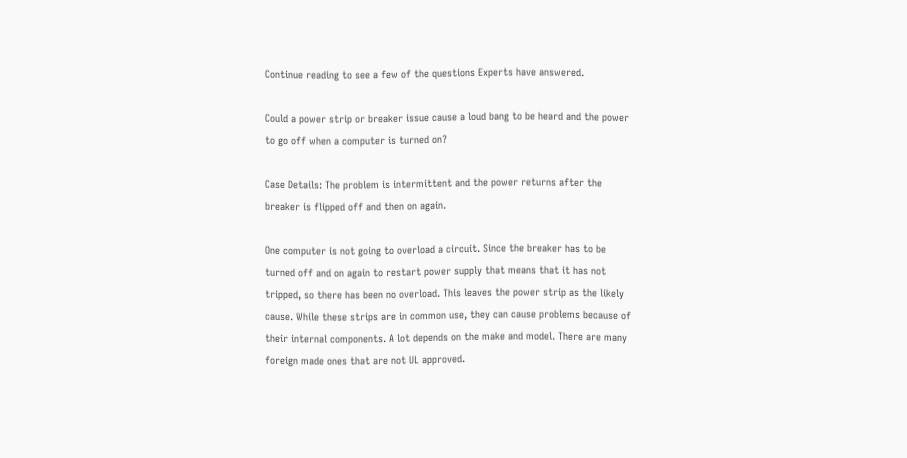Continue reading to see a few of the questions Experts have answered.

Could a power strip or breaker issue cause a loud bang to be heard and the power to go off when a computer is turned on?

Case Details: The problem is intermittent and the power returns after the breaker is flipped off and then on again.

One computer is not going to overload a circuit. Since the breaker has to be turned off and on again to restart power supply that means that it has not tripped, so there has been no overload. This leaves the power strip as the likely cause. While these strips are in common use, they can cause problems because of their internal components. A lot depends on the make and model. There are many foreign made ones that are not UL approved.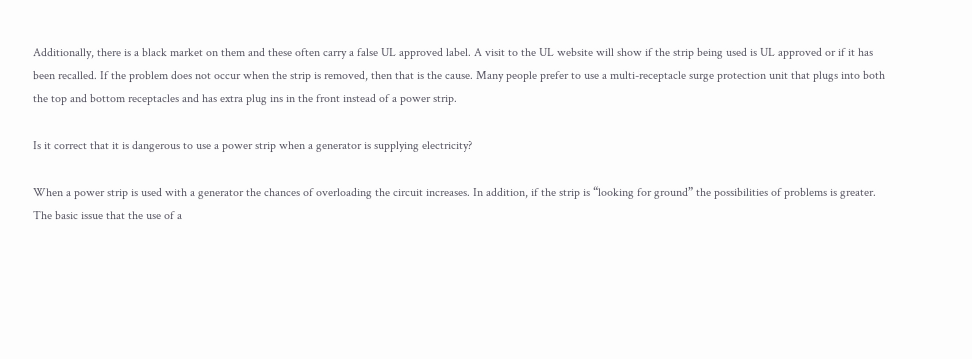Additionally, there is a black market on them and these often carry a false UL approved label. A visit to the UL website will show if the strip being used is UL approved or if it has been recalled. If the problem does not occur when the strip is removed, then that is the cause. Many people prefer to use a multi-receptacle surge protection unit that plugs into both the top and bottom receptacles and has extra plug ins in the front instead of a power strip.

Is it correct that it is dangerous to use a power strip when a generator is supplying electricity?

When a power strip is used with a generator the chances of overloading the circuit increases. In addition, if the strip is “looking for ground” the possibilities of problems is greater. The basic issue that the use of a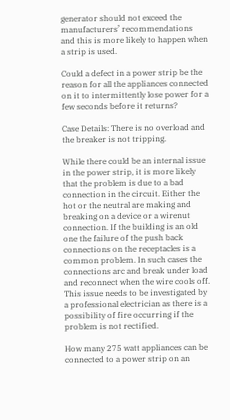generator should not exceed the manufacturers’ recommendations and this is more likely to happen when a strip is used.

Could a defect in a power strip be the reason for all the appliances connected on it to intermittently lose power for a few seconds before it returns?

Case Details: There is no overload and the breaker is not tripping.

While there could be an internal issue in the power strip, it is more likely that the problem is due to a bad connection in the circuit. Either the hot or the neutral are making and breaking on a device or a wirenut connection. If the building is an old one the failure of the push back connections on the receptacles is a common problem. In such cases the connections arc and break under load and reconnect when the wire cools off. This issue needs to be investigated by a professional electrician as there is a possibility of fire occurring if the problem is not rectified.

How many 275 watt appliances can be connected to a power strip on an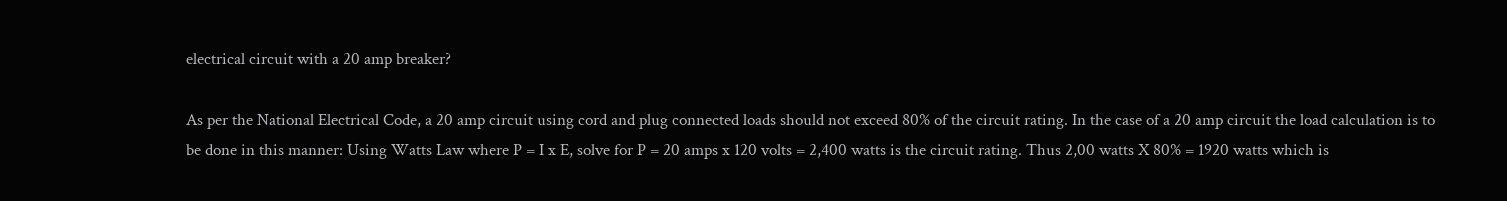electrical circuit with a 20 amp breaker?

As per the National Electrical Code, a 20 amp circuit using cord and plug connected loads should not exceed 80% of the circuit rating. In the case of a 20 amp circuit the load calculation is to be done in this manner: Using Watts Law where P = I x E, solve for P = 20 amps x 120 volts = 2,400 watts is the circuit rating. Thus 2,00 watts X 80% = 1920 watts which is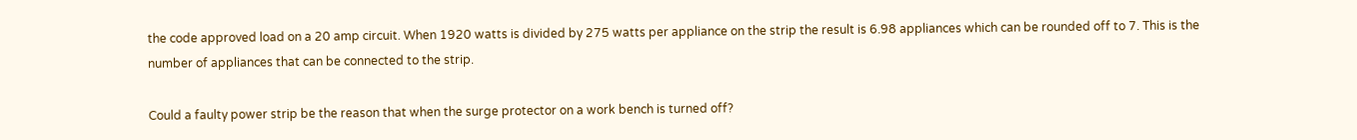the code approved load on a 20 amp circuit. When 1920 watts is divided by 275 watts per appliance on the strip the result is 6.98 appliances which can be rounded off to 7. This is the number of appliances that can be connected to the strip.

Could a faulty power strip be the reason that when the surge protector on a work bench is turned off?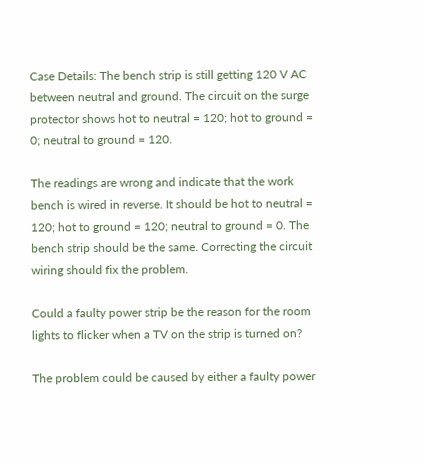Case Details: The bench strip is still getting 120 V AC between neutral and ground. The circuit on the surge protector shows hot to neutral = 120; hot to ground = 0; neutral to ground = 120.

The readings are wrong and indicate that the work bench is wired in reverse. It should be hot to neutral = 120; hot to ground = 120; neutral to ground = 0. The bench strip should be the same. Correcting the circuit wiring should fix the problem.

Could a faulty power strip be the reason for the room lights to flicker when a TV on the strip is turned on?

The problem could be caused by either a faulty power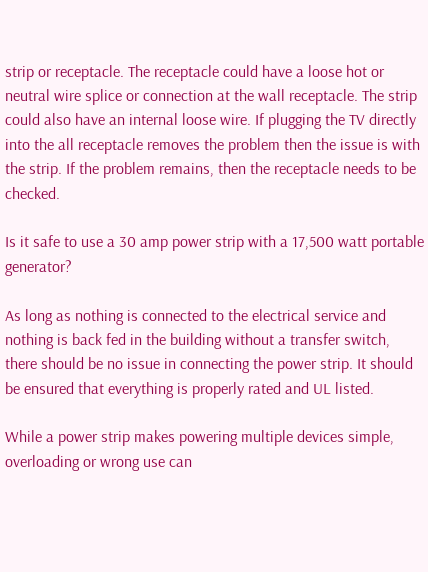strip or receptacle. The receptacle could have a loose hot or neutral wire splice or connection at the wall receptacle. The strip could also have an internal loose wire. If plugging the TV directly into the all receptacle removes the problem then the issue is with the strip. If the problem remains, then the receptacle needs to be checked.

Is it safe to use a 30 amp power strip with a 17,500 watt portable generator?

As long as nothing is connected to the electrical service and nothing is back fed in the building without a transfer switch, there should be no issue in connecting the power strip. It should be ensured that everything is properly rated and UL listed.

While a power strip makes powering multiple devices simple, overloading or wrong use can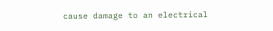cause damage to an electrical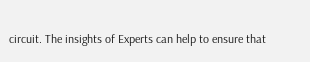circuit. The insights of Experts can help to ensure that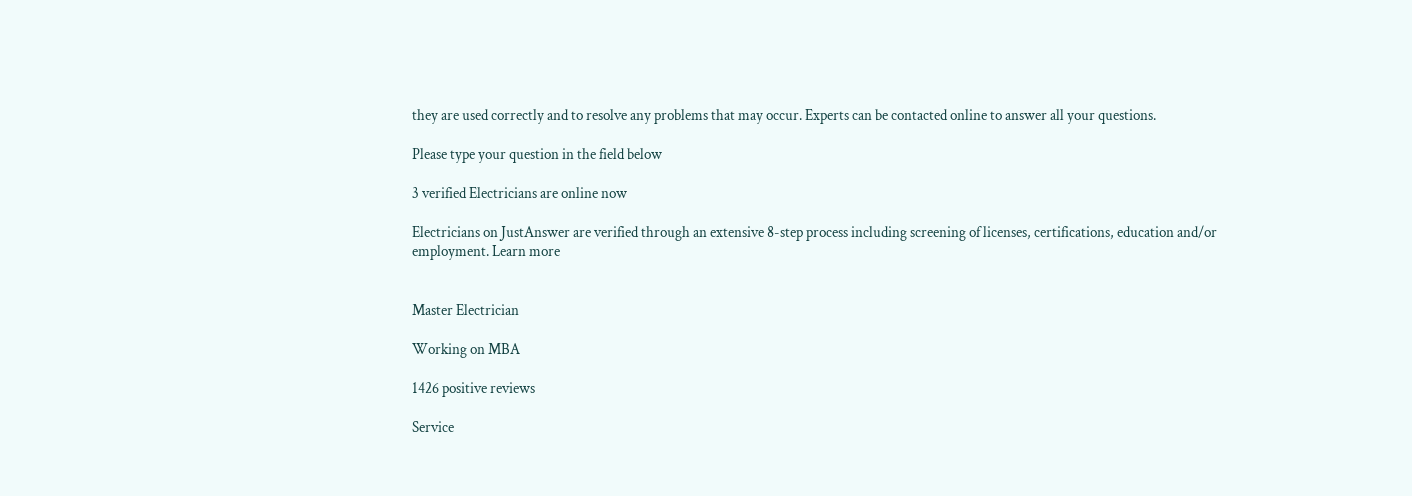they are used correctly and to resolve any problems that may occur. Experts can be contacted online to answer all your questions.

Please type your question in the field below

3 verified Electricians are online now

Electricians on JustAnswer are verified through an extensive 8-step process including screening of licenses, certifications, education and/or employment. Learn more


Master Electrician

Working on MBA

1426 positive reviews

Service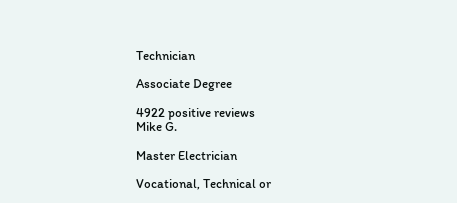Technician

Associate Degree

4922 positive reviews
Mike G.

Master Electrician

Vocational, Technical or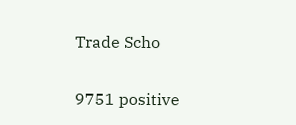Trade Scho

9751 positive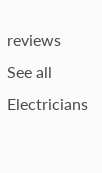reviews
See all Electricians